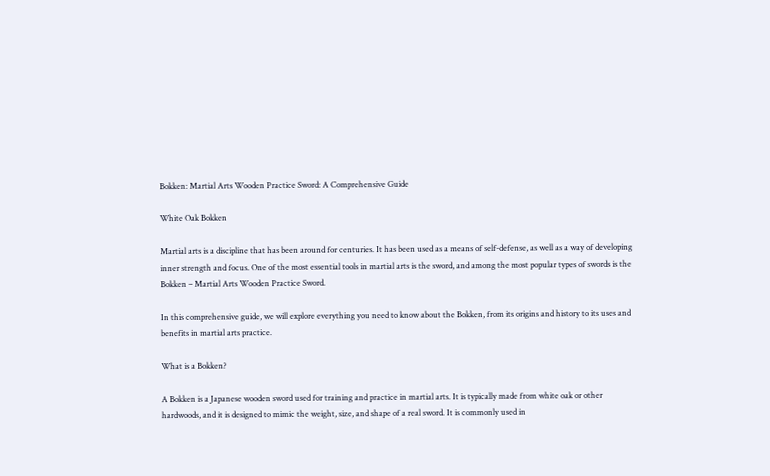Bokken: Martial Arts Wooden Practice Sword: A Comprehensive Guide

White Oak Bokken

Martial arts is a discipline that has been around for centuries. It has been used as a means of self-defense, as well as a way of developing inner strength and focus. One of the most essential tools in martial arts is the sword, and among the most popular types of swords is the Bokken – Martial Arts Wooden Practice Sword.

In this comprehensive guide, we will explore everything you need to know about the Bokken, from its origins and history to its uses and benefits in martial arts practice.

What is a Bokken?

A Bokken is a Japanese wooden sword used for training and practice in martial arts. It is typically made from white oak or other hardwoods, and it is designed to mimic the weight, size, and shape of a real sword. It is commonly used in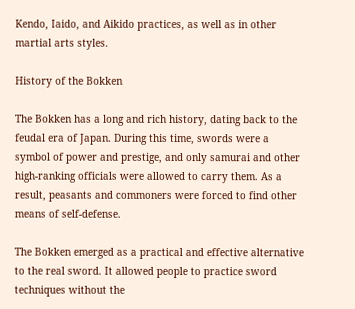Kendo, Iaido, and Aikido practices, as well as in other martial arts styles.

History of the Bokken

The Bokken has a long and rich history, dating back to the feudal era of Japan. During this time, swords were a symbol of power and prestige, and only samurai and other high-ranking officials were allowed to carry them. As a result, peasants and commoners were forced to find other means of self-defense.

The Bokken emerged as a practical and effective alternative to the real sword. It allowed people to practice sword techniques without the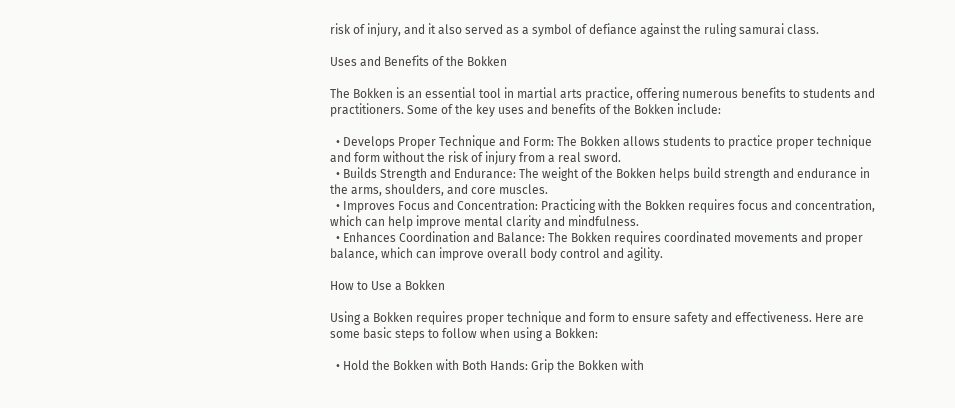risk of injury, and it also served as a symbol of defiance against the ruling samurai class.

Uses and Benefits of the Bokken

The Bokken is an essential tool in martial arts practice, offering numerous benefits to students and practitioners. Some of the key uses and benefits of the Bokken include:

  • Develops Proper Technique and Form: The Bokken allows students to practice proper technique and form without the risk of injury from a real sword.
  • Builds Strength and Endurance: The weight of the Bokken helps build strength and endurance in the arms, shoulders, and core muscles.
  • Improves Focus and Concentration: Practicing with the Bokken requires focus and concentration, which can help improve mental clarity and mindfulness.
  • Enhances Coordination and Balance: The Bokken requires coordinated movements and proper balance, which can improve overall body control and agility.

How to Use a Bokken

Using a Bokken requires proper technique and form to ensure safety and effectiveness. Here are some basic steps to follow when using a Bokken:

  • Hold the Bokken with Both Hands: Grip the Bokken with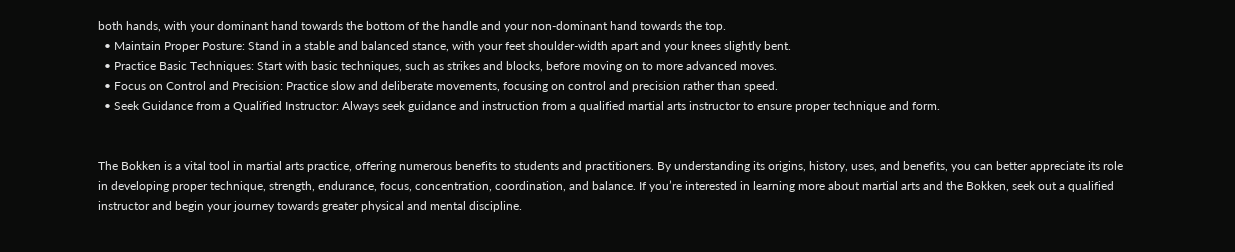both hands, with your dominant hand towards the bottom of the handle and your non-dominant hand towards the top.
  • Maintain Proper Posture: Stand in a stable and balanced stance, with your feet shoulder-width apart and your knees slightly bent.
  • Practice Basic Techniques: Start with basic techniques, such as strikes and blocks, before moving on to more advanced moves.
  • Focus on Control and Precision: Practice slow and deliberate movements, focusing on control and precision rather than speed.
  • Seek Guidance from a Qualified Instructor: Always seek guidance and instruction from a qualified martial arts instructor to ensure proper technique and form.


The Bokken is a vital tool in martial arts practice, offering numerous benefits to students and practitioners. By understanding its origins, history, uses, and benefits, you can better appreciate its role in developing proper technique, strength, endurance, focus, concentration, coordination, and balance. If you’re interested in learning more about martial arts and the Bokken, seek out a qualified instructor and begin your journey towards greater physical and mental discipline.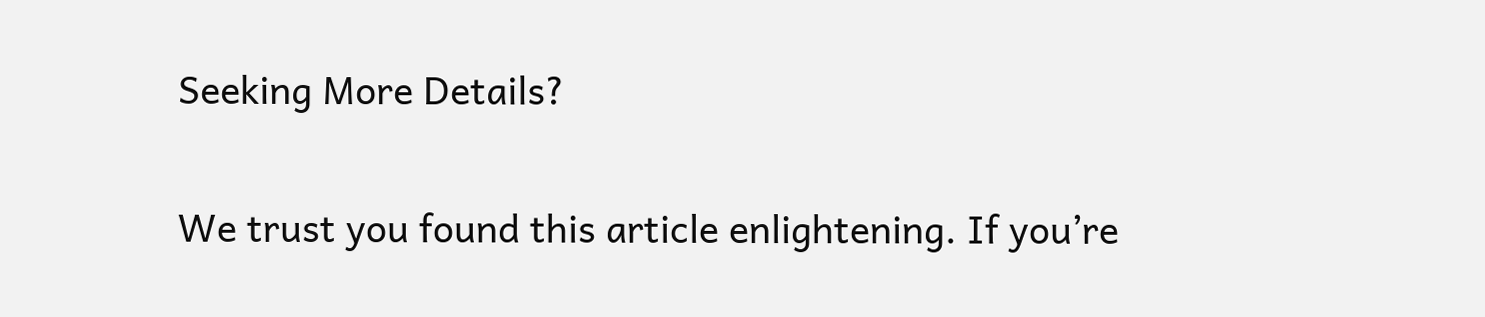Seeking More Details?

We trust you found this article enlightening. If you’re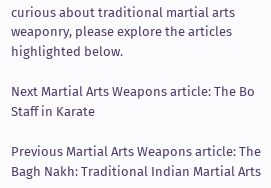curious about traditional martial arts weaponry, please explore the articles highlighted below.

Next Martial Arts Weapons article: The Bo Staff in Karate

Previous Martial Arts Weapons article: The Bagh Nakh: Traditional Indian Martial Arts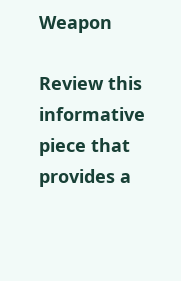Weapon

Review this informative piece that provides a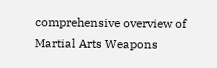comprehensive overview of Martial Arts Weapons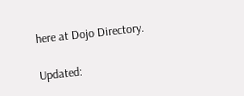here at Dojo Directory.

Updated: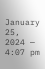January 25, 2024 — 4:07 pm